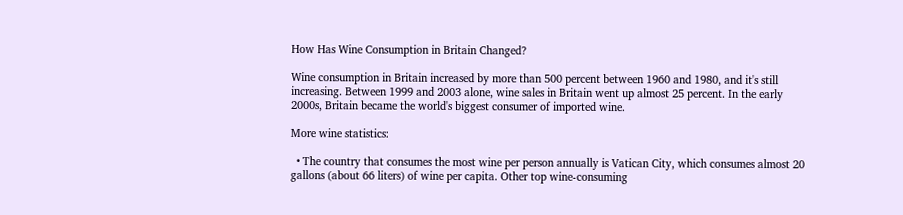How Has Wine Consumption in Britain Changed?

Wine consumption in Britain increased by more than 500 percent between 1960 and 1980, and it's still increasing. Between 1999 and 2003 alone, wine sales in Britain went up almost 25 percent. In the early 2000s, Britain became the world's biggest consumer of imported wine.

More wine statistics:

  • The country that consumes the most wine per person annually is Vatican City, which consumes almost 20 gallons (about 66 liters) of wine per capita. Other top wine-consuming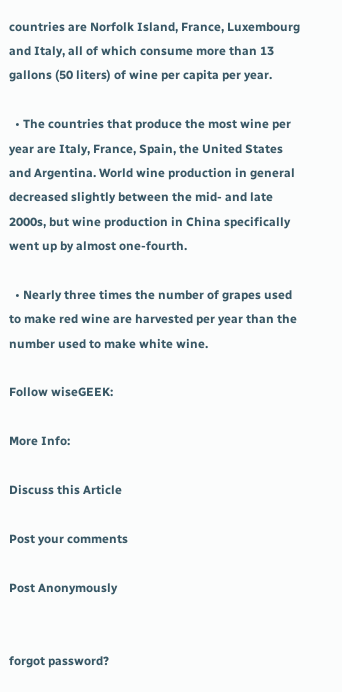countries are Norfolk Island, France, Luxembourg and Italy, all of which consume more than 13 gallons (50 liters) of wine per capita per year.

  • The countries that produce the most wine per year are Italy, France, Spain, the United States and Argentina. World wine production in general decreased slightly between the mid- and late 2000s, but wine production in China specifically went up by almost one-fourth.

  • Nearly three times the number of grapes used to make red wine are harvested per year than the number used to make white wine.

Follow wiseGEEK:

More Info:

Discuss this Article

Post your comments

Post Anonymously


forgot password?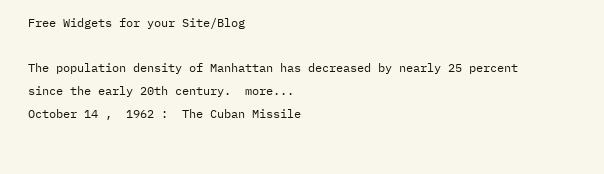Free Widgets for your Site/Blog

The population density of Manhattan has decreased by nearly 25 percent since the early 20th century.  more...
October 14 ,  1962 :  The Cuban Missile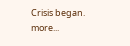Crisis began.  more...